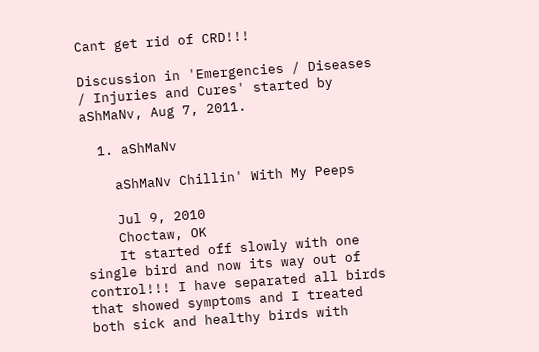Cant get rid of CRD!!!

Discussion in 'Emergencies / Diseases / Injuries and Cures' started by aShMaNv, Aug 7, 2011.

  1. aShMaNv

    aShMaNv Chillin' With My Peeps

    Jul 9, 2010
    Choctaw, OK
    It started off slowly with one single bird and now its way out of control!!! I have separated all birds that showed symptoms and I treated both sick and healthy birds with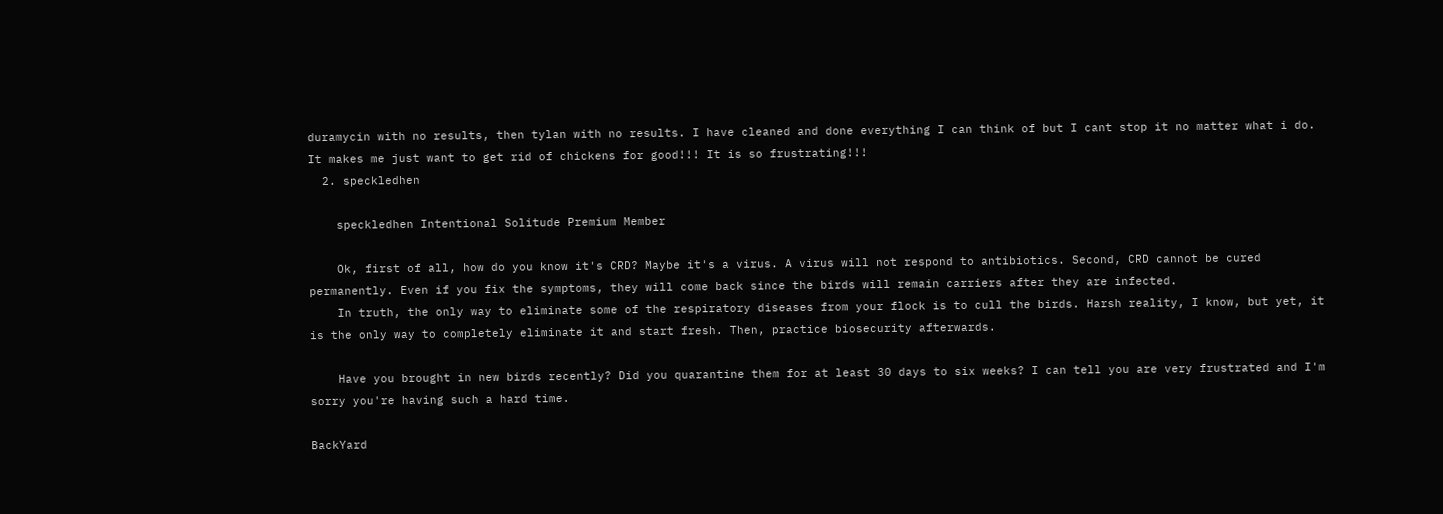duramycin with no results, then tylan with no results. I have cleaned and done everything I can think of but I cant stop it no matter what i do. It makes me just want to get rid of chickens for good!!! It is so frustrating!!!
  2. speckledhen

    speckledhen Intentional Solitude Premium Member

    Ok, first of all, how do you know it's CRD? Maybe it's a virus. A virus will not respond to antibiotics. Second, CRD cannot be cured permanently. Even if you fix the symptoms, they will come back since the birds will remain carriers after they are infected.
    In truth, the only way to eliminate some of the respiratory diseases from your flock is to cull the birds. Harsh reality, I know, but yet, it is the only way to completely eliminate it and start fresh. Then, practice biosecurity afterwards.

    Have you brought in new birds recently? Did you quarantine them for at least 30 days to six weeks? I can tell you are very frustrated and I'm sorry you're having such a hard time.

BackYard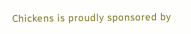Chickens is proudly sponsored by